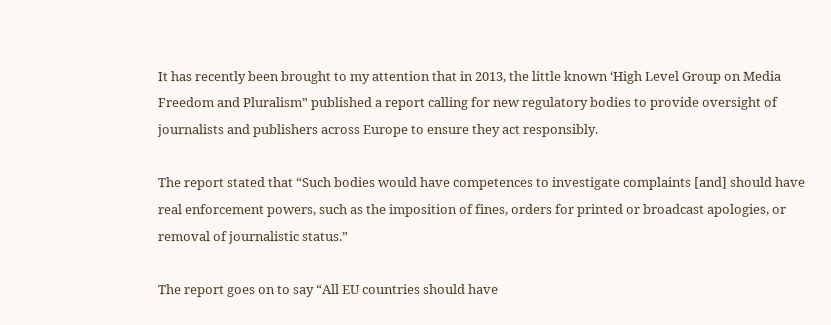It has recently been brought to my attention that in 2013, the little known ‘High Level Group on Media Freedom and Pluralism” published a report calling for new regulatory bodies to provide oversight of journalists and publishers across Europe to ensure they act responsibly.

The report stated that “Such bodies would have competences to investigate complaints [and] should have real enforcement powers, such as the imposition of fines, orders for printed or broadcast apologies, or removal of journalistic status.”

The report goes on to say “All EU countries should have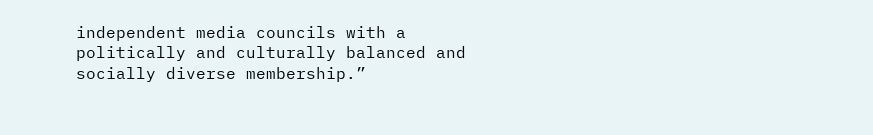independent media councils with a politically and culturally balanced and socially diverse membership.”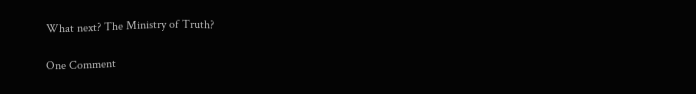What next? The Ministry of Truth?

One Comment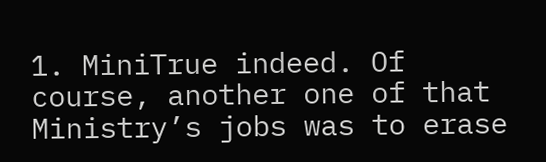1. MiniTrue indeed. Of course, another one of that Ministry’s jobs was to erase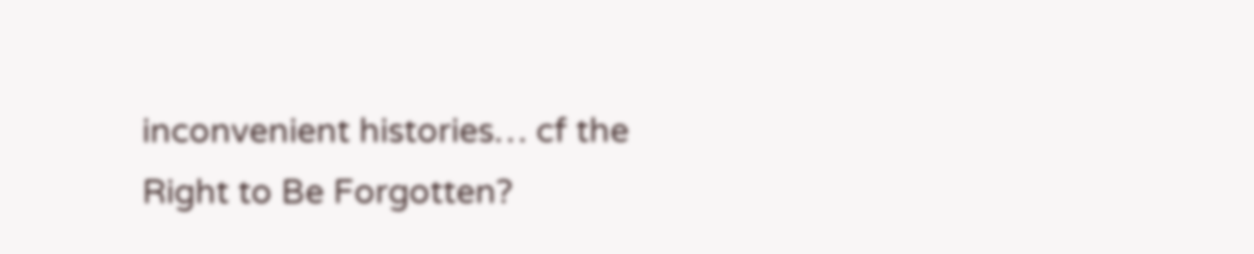inconvenient histories… cf the Right to Be Forgotten?